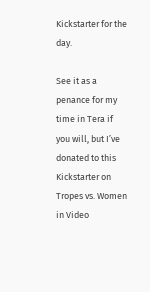Kickstarter for the day.

See it as a penance for my time in Tera if you will, but I’ve donated to this Kickstarter on Tropes vs. Women in Video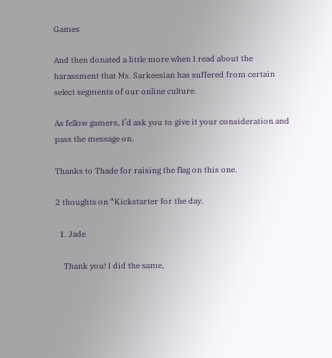Games

And then donated a little more when I read about the harassment that Ms. Sarkeesian has suffered from certain select segments of our online culture.

As fellow gamers, I’d ask you to give it your consideration and pass the message on.

Thanks to Thade for raising the flag on this one.

2 thoughts on “Kickstarter for the day.

  1. Jade

    Thank you! I did the same,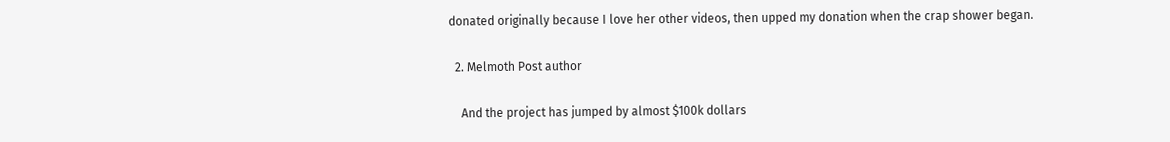donated originally because I love her other videos, then upped my donation when the crap shower began.

  2. Melmoth Post author

    And the project has jumped by almost $100k dollars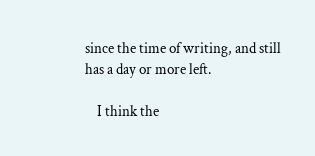since the time of writing, and still has a day or more left.

    I think the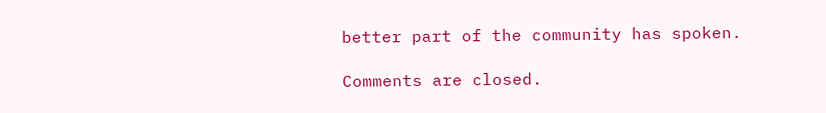better part of the community has spoken.

Comments are closed.